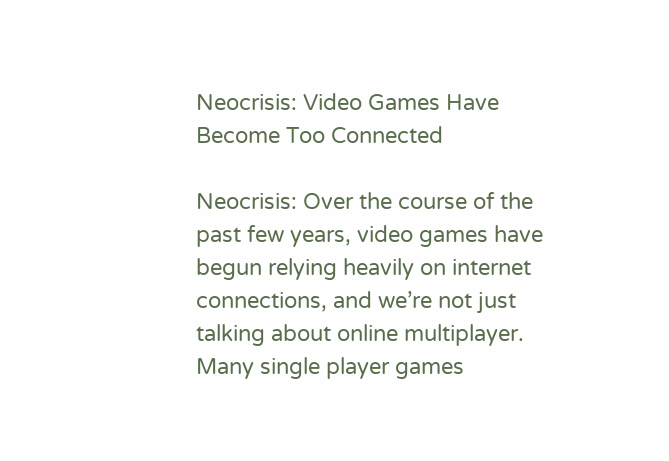Neocrisis: Video Games Have Become Too Connected

Neocrisis: Over the course of the past few years, video games have begun relying heavily on internet connections, and we’re not just talking about online multiplayer. Many single player games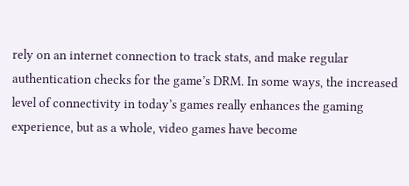rely on an internet connection to track stats, and make regular authentication checks for the game’s DRM. In some ways, the increased level of connectivity in today’s games really enhances the gaming experience, but as a whole, video games have become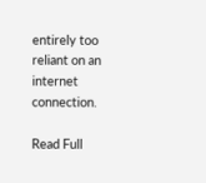entirely too reliant on an internet connection.

Read Full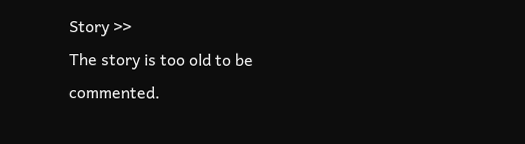Story >>
The story is too old to be commented.